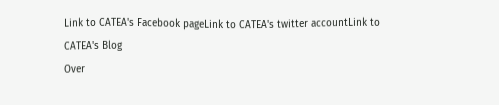Link to CATEA's Facebook pageLink to CATEA's twitter accountLink to CATEA's Blog
Over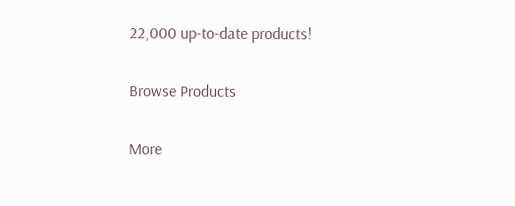22,000 up-to-date products!

Browse Products

More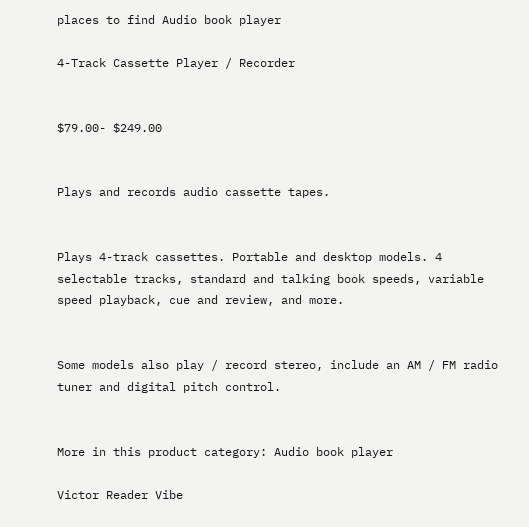places to find Audio book player

4-Track Cassette Player / Recorder


$79.00- $249.00


Plays and records audio cassette tapes.


Plays 4-track cassettes. Portable and desktop models. 4 selectable tracks, standard and talking book speeds, variable speed playback, cue and review, and more.


Some models also play / record stereo, include an AM / FM radio tuner and digital pitch control.


More in this product category: Audio book player

Victor Reader Vibe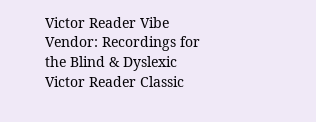Victor Reader Vibe
Vendor: Recordings for the Blind & Dyslexic
Victor Reader Classic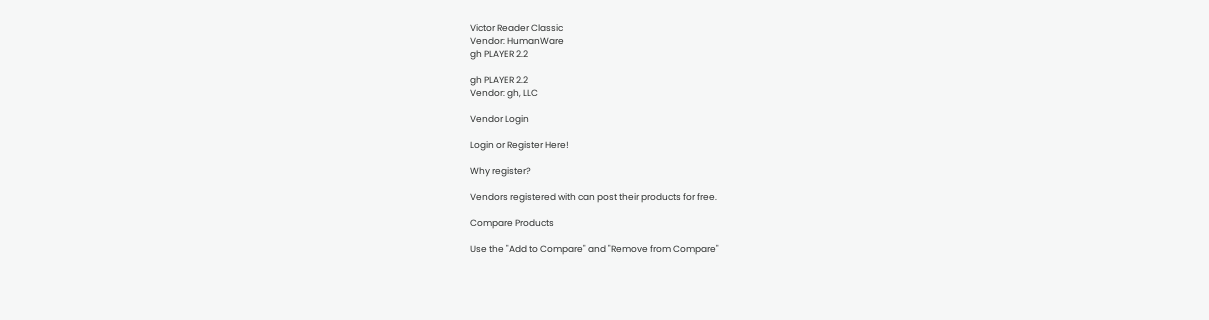Victor Reader Classic
Vendor: HumanWare
gh PLAYER 2.2

gh PLAYER 2.2
Vendor: gh, LLC

Vendor Login

Login or Register Here!

Why register?

Vendors registered with can post their products for free.

Compare Products

Use the "Add to Compare" and "Remove from Compare"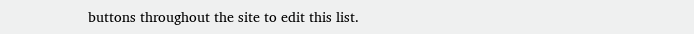buttons throughout the site to edit this list.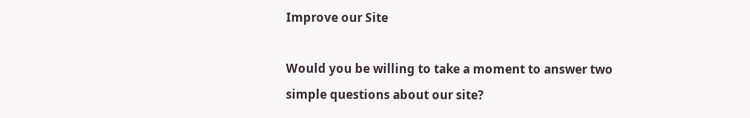Improve our Site

Would you be willing to take a moment to answer two simple questions about our site?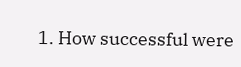1. How successful were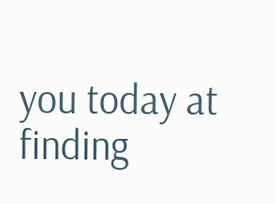you today at finding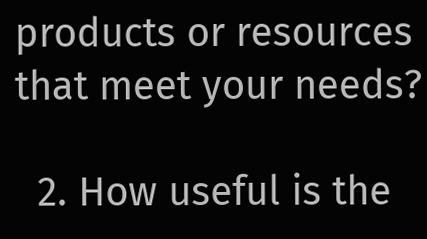products or resources that meet your needs?

  2. How useful is the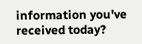information you've received today?